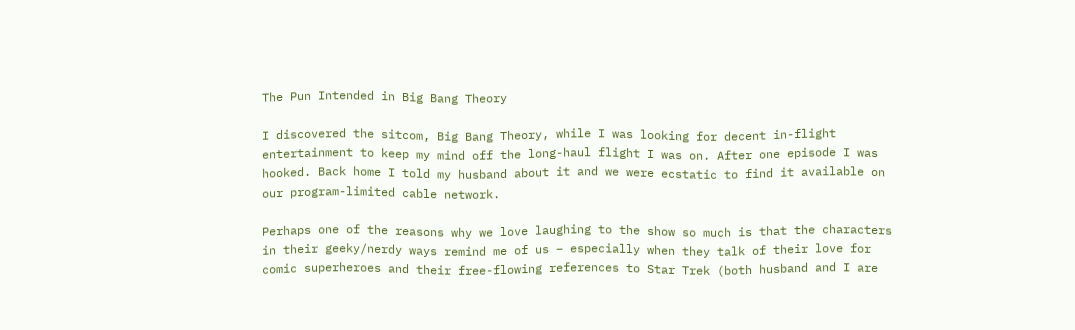The Pun Intended in Big Bang Theory

I discovered the sitcom, Big Bang Theory, while I was looking for decent in-flight entertainment to keep my mind off the long-haul flight I was on. After one episode I was hooked. Back home I told my husband about it and we were ecstatic to find it available on our program-limited cable network.

Perhaps one of the reasons why we love laughing to the show so much is that the characters in their geeky/nerdy ways remind me of us – especially when they talk of their love for comic superheroes and their free-flowing references to Star Trek (both husband and I are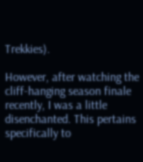Trekkies).

However, after watching the cliff-hanging season finale recently, I was a little disenchanted. This pertains specifically to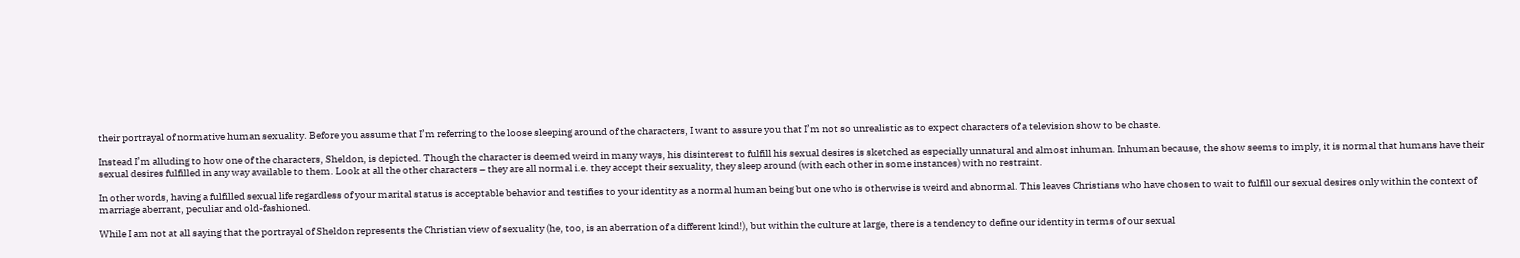their portrayal of normative human sexuality. Before you assume that I’m referring to the loose sleeping around of the characters, I want to assure you that I’m not so unrealistic as to expect characters of a television show to be chaste.

Instead I’m alluding to how one of the characters, Sheldon, is depicted. Though the character is deemed weird in many ways, his disinterest to fulfill his sexual desires is sketched as especially unnatural and almost inhuman. Inhuman because, the show seems to imply, it is normal that humans have their sexual desires fulfilled in any way available to them. Look at all the other characters – they are all normal i.e. they accept their sexuality, they sleep around (with each other in some instances) with no restraint.

In other words, having a fulfilled sexual life regardless of your marital status is acceptable behavior and testifies to your identity as a normal human being but one who is otherwise is weird and abnormal. This leaves Christians who have chosen to wait to fulfill our sexual desires only within the context of marriage aberrant, peculiar and old-fashioned.

While I am not at all saying that the portrayal of Sheldon represents the Christian view of sexuality (he, too, is an aberration of a different kind!), but within the culture at large, there is a tendency to define our identity in terms of our sexual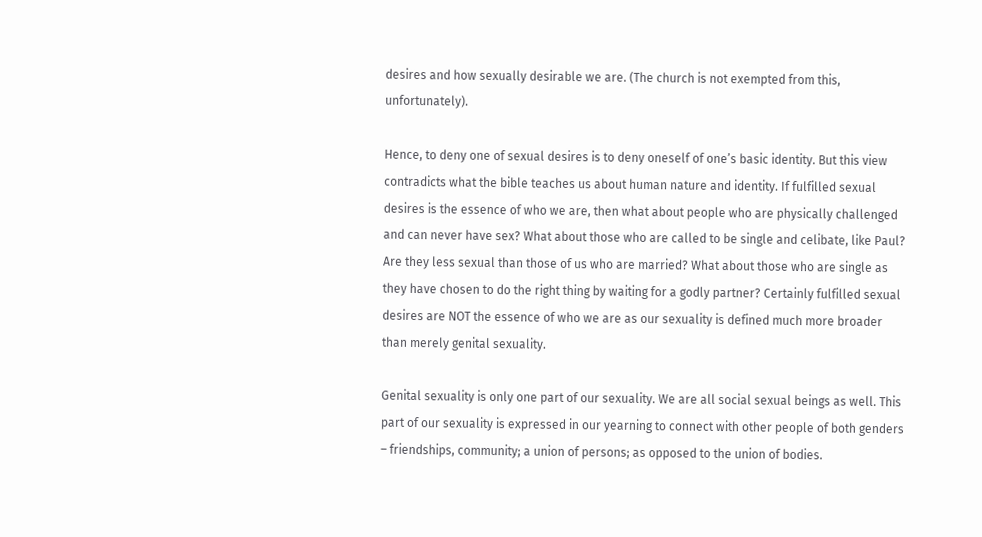desires and how sexually desirable we are. (The church is not exempted from this, unfortunately).

Hence, to deny one of sexual desires is to deny oneself of one’s basic identity. But this view contradicts what the bible teaches us about human nature and identity. If fulfilled sexual desires is the essence of who we are, then what about people who are physically challenged and can never have sex? What about those who are called to be single and celibate, like Paul? Are they less sexual than those of us who are married? What about those who are single as they have chosen to do the right thing by waiting for a godly partner? Certainly fulfilled sexual desires are NOT the essence of who we are as our sexuality is defined much more broader than merely genital sexuality.

Genital sexuality is only one part of our sexuality. We are all social sexual beings as well. This part of our sexuality is expressed in our yearning to connect with other people of both genders – friendships, community; a union of persons; as opposed to the union of bodies.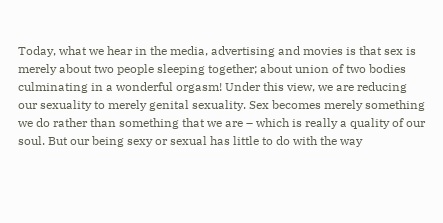Today, what we hear in the media, advertising and movies is that sex is merely about two people sleeping together; about union of two bodies culminating in a wonderful orgasm! Under this view, we are reducing our sexuality to merely genital sexuality. Sex becomes merely something we do rather than something that we are – which is really a quality of our soul. But our being sexy or sexual has little to do with the way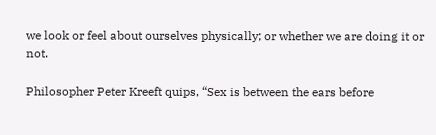we look or feel about ourselves physically; or whether we are doing it or not.

Philosopher Peter Kreeft quips, “Sex is between the ears before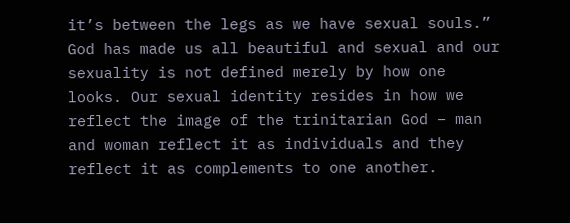it’s between the legs as we have sexual souls.” God has made us all beautiful and sexual and our sexuality is not defined merely by how one looks. Our sexual identity resides in how we reflect the image of the trinitarian God – man and woman reflect it as individuals and they reflect it as complements to one another.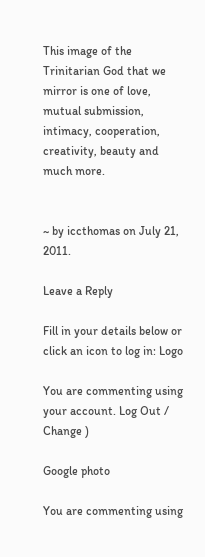This image of the Trinitarian God that we mirror is one of love, mutual submission, intimacy, cooperation, creativity, beauty and much more.


~ by iccthomas on July 21, 2011.

Leave a Reply

Fill in your details below or click an icon to log in: Logo

You are commenting using your account. Log Out /  Change )

Google photo

You are commenting using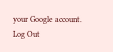your Google account. Log Out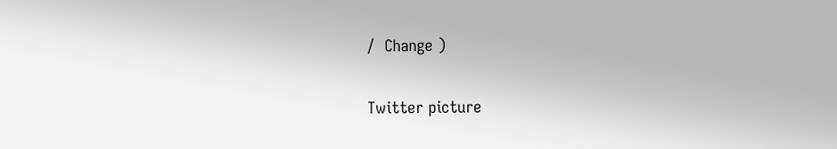/  Change )

Twitter picture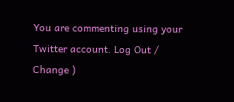You are commenting using your Twitter account. Log Out /  Change )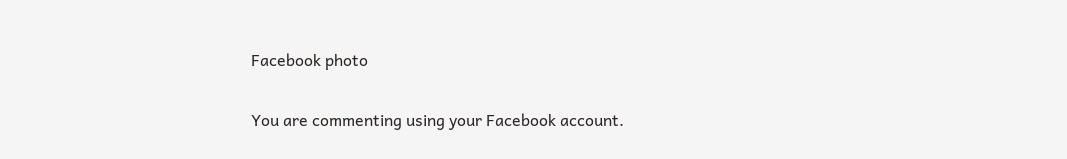Facebook photo

You are commenting using your Facebook account.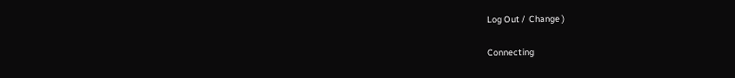Log Out /  Change )

Connecting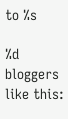to %s

%d bloggers like this: